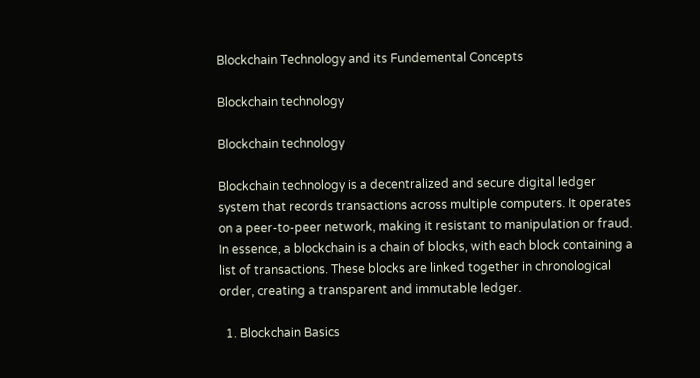Blockchain Technology and its Fundemental Concepts

Blockchain technology

Blockchain technology

Blockchain technology is a decentralized and secure digital ledger system that records transactions across multiple computers. It operates on a peer-to-peer network, making it resistant to manipulation or fraud. In essence, a blockchain is a chain of blocks, with each block containing a list of transactions. These blocks are linked together in chronological order, creating a transparent and immutable ledger.

  1. Blockchain Basics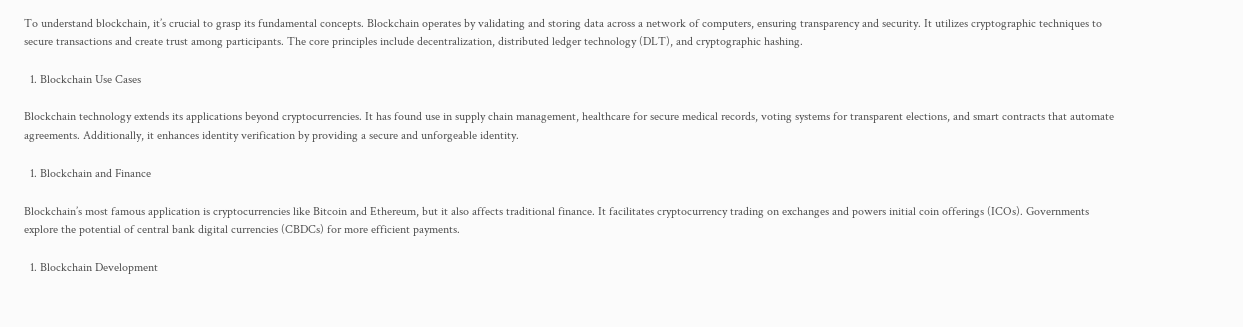To understand blockchain, it’s crucial to grasp its fundamental concepts. Blockchain operates by validating and storing data across a network of computers, ensuring transparency and security. It utilizes cryptographic techniques to secure transactions and create trust among participants. The core principles include decentralization, distributed ledger technology (DLT), and cryptographic hashing.

  1. Blockchain Use Cases

Blockchain technology extends its applications beyond cryptocurrencies. It has found use in supply chain management, healthcare for secure medical records, voting systems for transparent elections, and smart contracts that automate agreements. Additionally, it enhances identity verification by providing a secure and unforgeable identity.

  1. Blockchain and Finance

Blockchain’s most famous application is cryptocurrencies like Bitcoin and Ethereum, but it also affects traditional finance. It facilitates cryptocurrency trading on exchanges and powers initial coin offerings (ICOs). Governments explore the potential of central bank digital currencies (CBDCs) for more efficient payments.

  1. Blockchain Development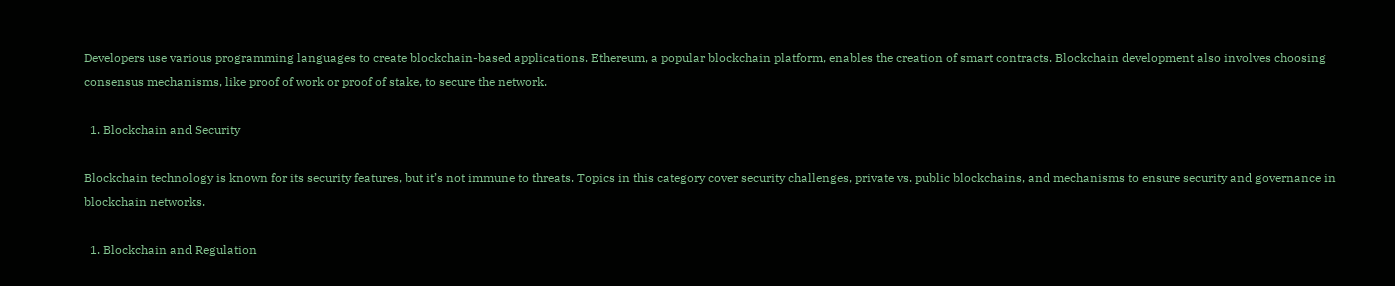Developers use various programming languages to create blockchain-based applications. Ethereum, a popular blockchain platform, enables the creation of smart contracts. Blockchain development also involves choosing consensus mechanisms, like proof of work or proof of stake, to secure the network.

  1. Blockchain and Security

Blockchain technology is known for its security features, but it’s not immune to threats. Topics in this category cover security challenges, private vs. public blockchains, and mechanisms to ensure security and governance in blockchain networks.

  1. Blockchain and Regulation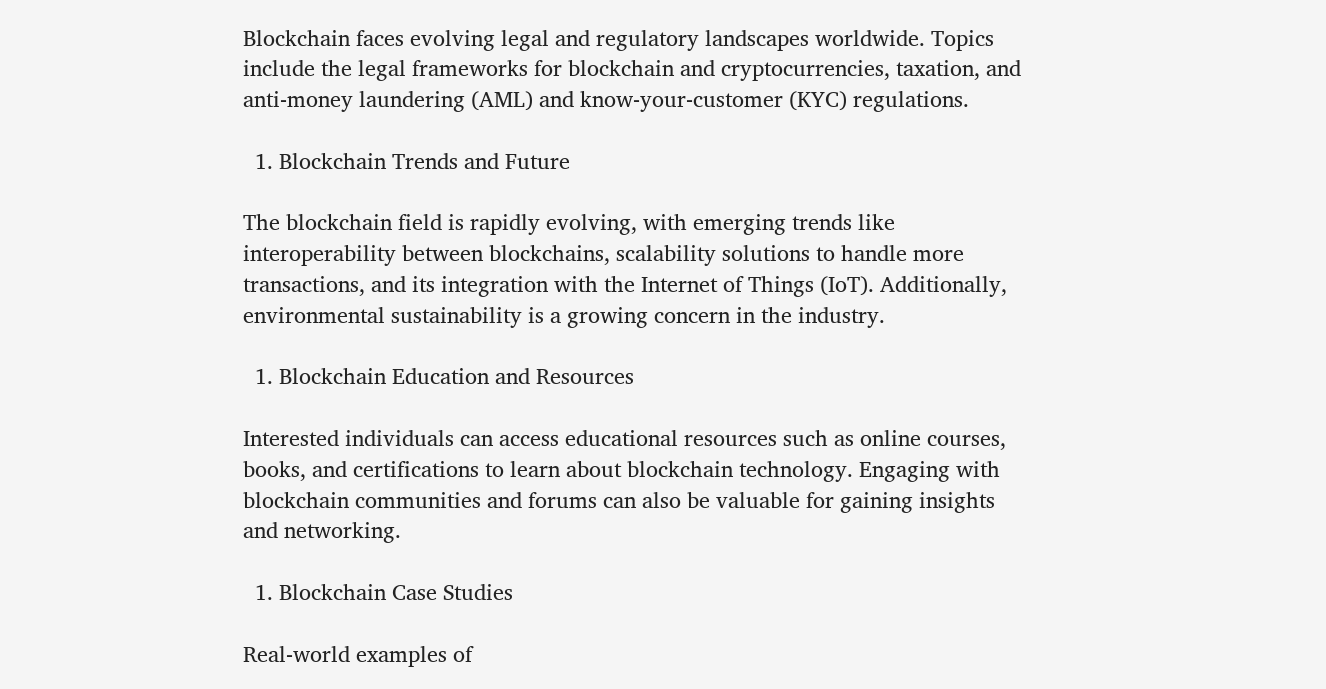Blockchain faces evolving legal and regulatory landscapes worldwide. Topics include the legal frameworks for blockchain and cryptocurrencies, taxation, and anti-money laundering (AML) and know-your-customer (KYC) regulations.

  1. Blockchain Trends and Future

The blockchain field is rapidly evolving, with emerging trends like interoperability between blockchains, scalability solutions to handle more transactions, and its integration with the Internet of Things (IoT). Additionally, environmental sustainability is a growing concern in the industry.

  1. Blockchain Education and Resources

Interested individuals can access educational resources such as online courses, books, and certifications to learn about blockchain technology. Engaging with blockchain communities and forums can also be valuable for gaining insights and networking.

  1. Blockchain Case Studies

Real-world examples of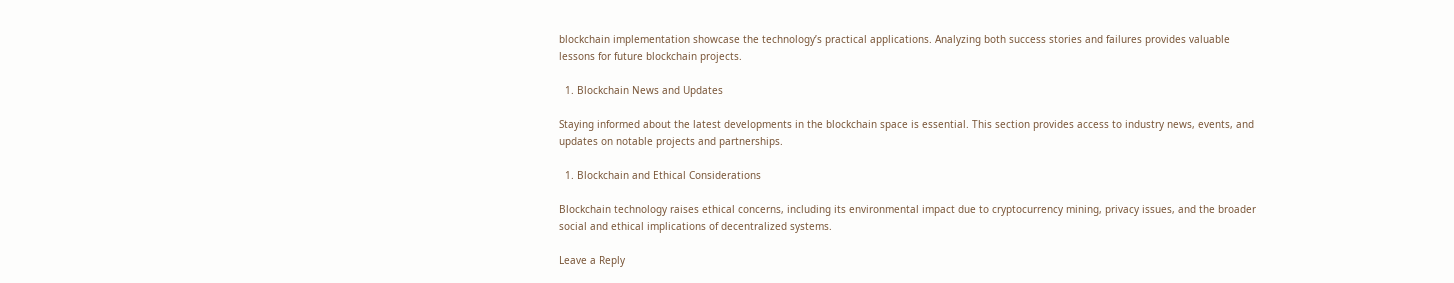blockchain implementation showcase the technology’s practical applications. Analyzing both success stories and failures provides valuable lessons for future blockchain projects.

  1. Blockchain News and Updates

Staying informed about the latest developments in the blockchain space is essential. This section provides access to industry news, events, and updates on notable projects and partnerships.

  1. Blockchain and Ethical Considerations

Blockchain technology raises ethical concerns, including its environmental impact due to cryptocurrency mining, privacy issues, and the broader social and ethical implications of decentralized systems.

Leave a Reply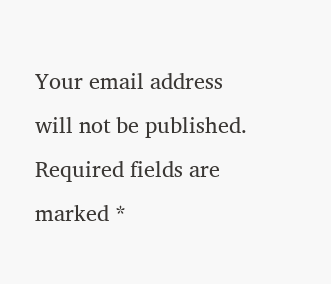Your email address will not be published. Required fields are marked *